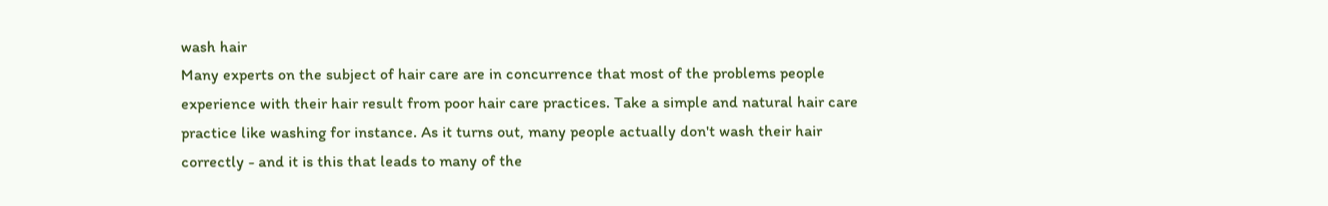wash hair
Many experts on the subject of hair care are in concurrence that most of the problems people experience with their hair result from poor hair care practices. Take a simple and natural hair care practice like washing for instance. As it turns out, many people actually don't wash their hair correctly - and it is this that leads to many of the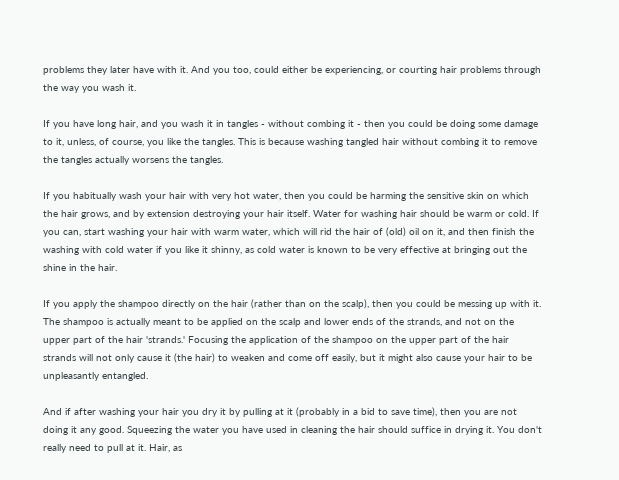problems they later have with it. And you too, could either be experiencing, or courting hair problems through the way you wash it.

If you have long hair, and you wash it in tangles - without combing it - then you could be doing some damage to it, unless, of course, you like the tangles. This is because washing tangled hair without combing it to remove the tangles actually worsens the tangles.

If you habitually wash your hair with very hot water, then you could be harming the sensitive skin on which the hair grows, and by extension destroying your hair itself. Water for washing hair should be warm or cold. If you can, start washing your hair with warm water, which will rid the hair of (old) oil on it, and then finish the washing with cold water if you like it shinny, as cold water is known to be very effective at bringing out the shine in the hair.

If you apply the shampoo directly on the hair (rather than on the scalp), then you could be messing up with it. The shampoo is actually meant to be applied on the scalp and lower ends of the strands, and not on the upper part of the hair 'strands.' Focusing the application of the shampoo on the upper part of the hair strands will not only cause it (the hair) to weaken and come off easily, but it might also cause your hair to be unpleasantly entangled.

And if after washing your hair you dry it by pulling at it (probably in a bid to save time), then you are not doing it any good. Squeezing the water you have used in cleaning the hair should suffice in drying it. You don't really need to pull at it. Hair, as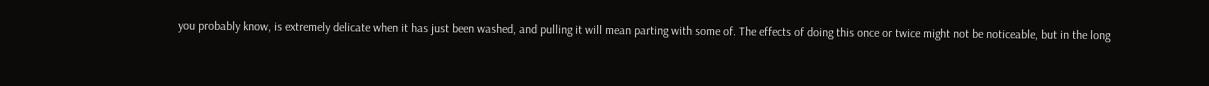you probably know, is extremely delicate when it has just been washed, and pulling it will mean parting with some of. The effects of doing this once or twice might not be noticeable, but in the long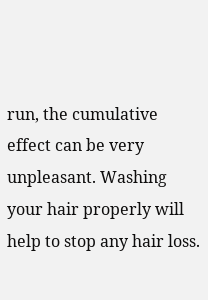run, the cumulative effect can be very unpleasant. Washing your hair properly will help to stop any hair loss.